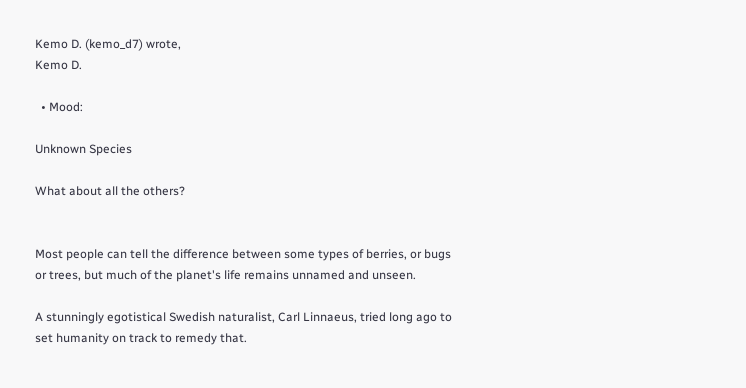Kemo D. (kemo_d7) wrote,
Kemo D.

  • Mood:

Unknown Species

What about all the others?


Most people can tell the difference between some types of berries, or bugs or trees, but much of the planet's life remains unnamed and unseen.

A stunningly egotistical Swedish naturalist, Carl Linnaeus, tried long ago to set humanity on track to remedy that.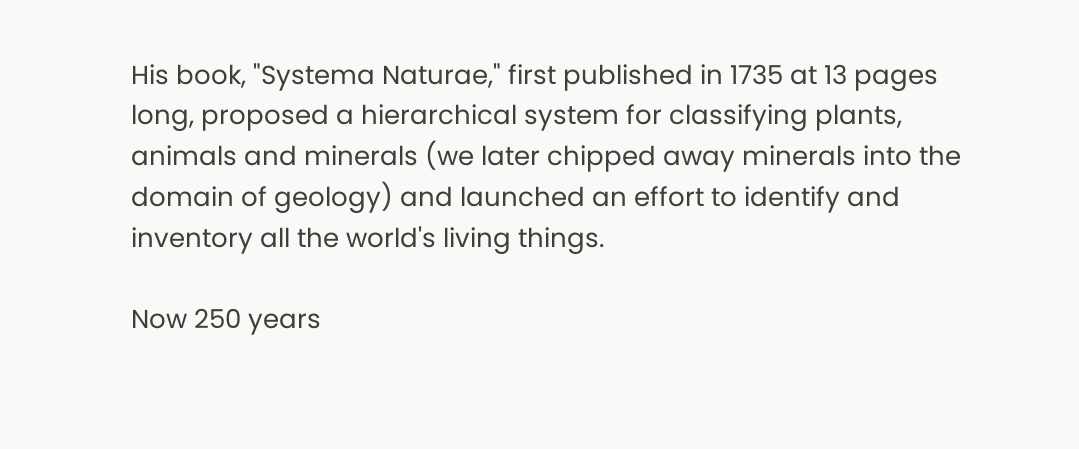His book, "Systema Naturae," first published in 1735 at 13 pages long, proposed a hierarchical system for classifying plants, animals and minerals (we later chipped away minerals into the domain of geology) and launched an effort to identify and inventory all the world's living things.

Now 250 years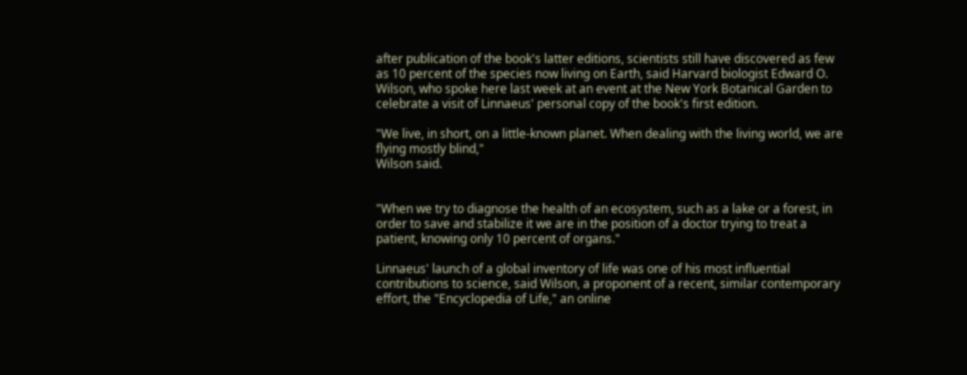after publication of the book's latter editions, scientists still have discovered as few as 10 percent of the species now living on Earth, said Harvard biologist Edward O. Wilson, who spoke here last week at an event at the New York Botanical Garden to celebrate a visit of Linnaeus' personal copy of the book's first edition.

"We live, in short, on a little-known planet. When dealing with the living world, we are flying mostly blind,"
Wilson said.


"When we try to diagnose the health of an ecosystem, such as a lake or a forest, in order to save and stabilize it we are in the position of a doctor trying to treat a patient, knowing only 10 percent of organs."

Linnaeus' launch of a global inventory of life was one of his most influential contributions to science, said Wilson, a proponent of a recent, similar contemporary effort, the "Encyclopedia of Life," an online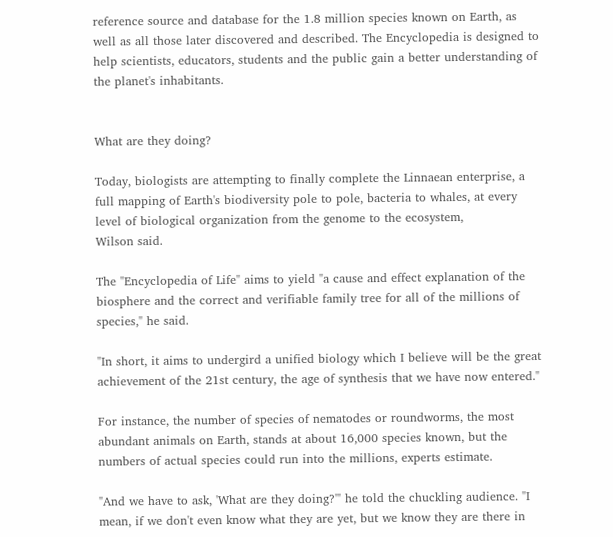reference source and database for the 1.8 million species known on Earth, as well as all those later discovered and described. The Encyclopedia is designed to help scientists, educators, students and the public gain a better understanding of the planet's inhabitants.


What are they doing?

Today, biologists are attempting to finally complete the Linnaean enterprise, a full mapping of Earth's biodiversity pole to pole, bacteria to whales, at every level of biological organization from the genome to the ecosystem,
Wilson said.

The "Encyclopedia of Life" aims to yield "a cause and effect explanation of the biosphere and the correct and verifiable family tree for all of the millions of species," he said.

"In short, it aims to undergird a unified biology which I believe will be the great achievement of the 21st century, the age of synthesis that we have now entered."

For instance, the number of species of nematodes or roundworms, the most abundant animals on Earth, stands at about 16,000 species known, but the numbers of actual species could run into the millions, experts estimate.

"And we have to ask, 'What are they doing?'" he told the chuckling audience. "I mean, if we don't even know what they are yet, but we know they are there in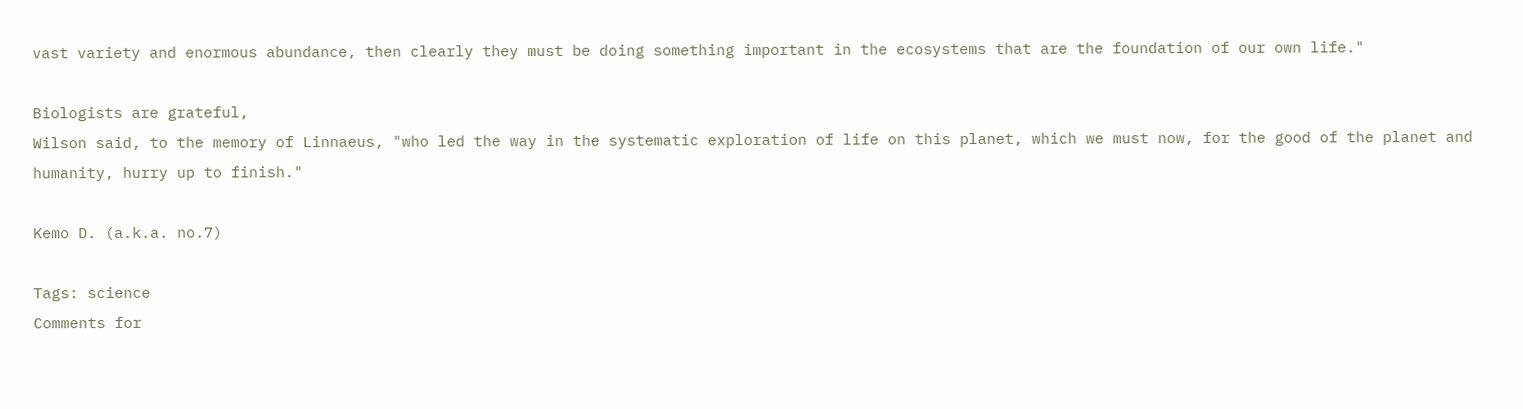vast variety and enormous abundance, then clearly they must be doing something important in the ecosystems that are the foundation of our own life."

Biologists are grateful,
Wilson said, to the memory of Linnaeus, "who led the way in the systematic exploration of life on this planet, which we must now, for the good of the planet and humanity, hurry up to finish."

Kemo D. (a.k.a. no.7)

Tags: science
Comments for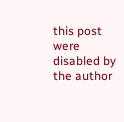this post were disabled by the author